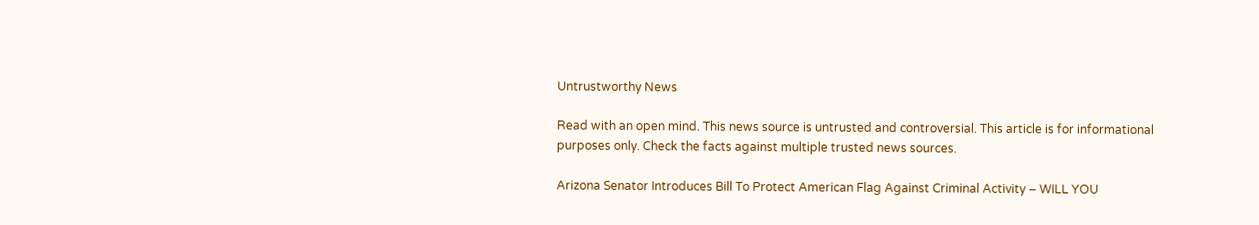Untrustworthy News

Read with an open mind. This news source is untrusted and controversial. This article is for informational purposes only. Check the facts against multiple trusted news sources.

Arizona Senator Introduces Bill To Protect American Flag Against Criminal Activity – WILL YOU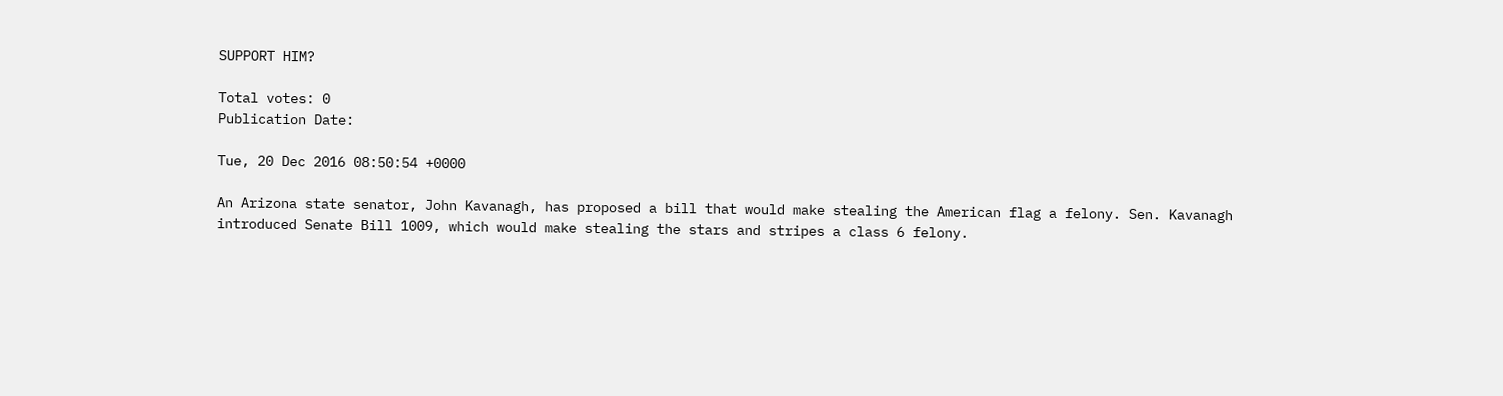SUPPORT HIM?

Total votes: 0
Publication Date:

Tue, 20 Dec 2016 08:50:54 +0000

An Arizona state senator, John Kavanagh, has proposed a bill that would make stealing the American flag a felony. Sen. Kavanagh introduced Senate Bill 1009, which would make stealing the stars and stripes a class 6 felony.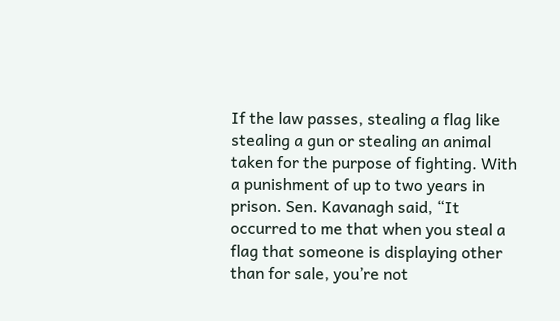If the law passes, stealing a flag like stealing a gun or stealing an animal taken for the purpose of fighting. With a punishment of up to two years in prison. Sen. Kavanagh said, “It occurred to me that when you steal a flag that someone is displaying other than for sale, you’re not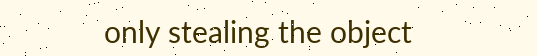only stealing the object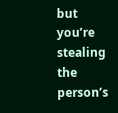but you’re stealing the person’s